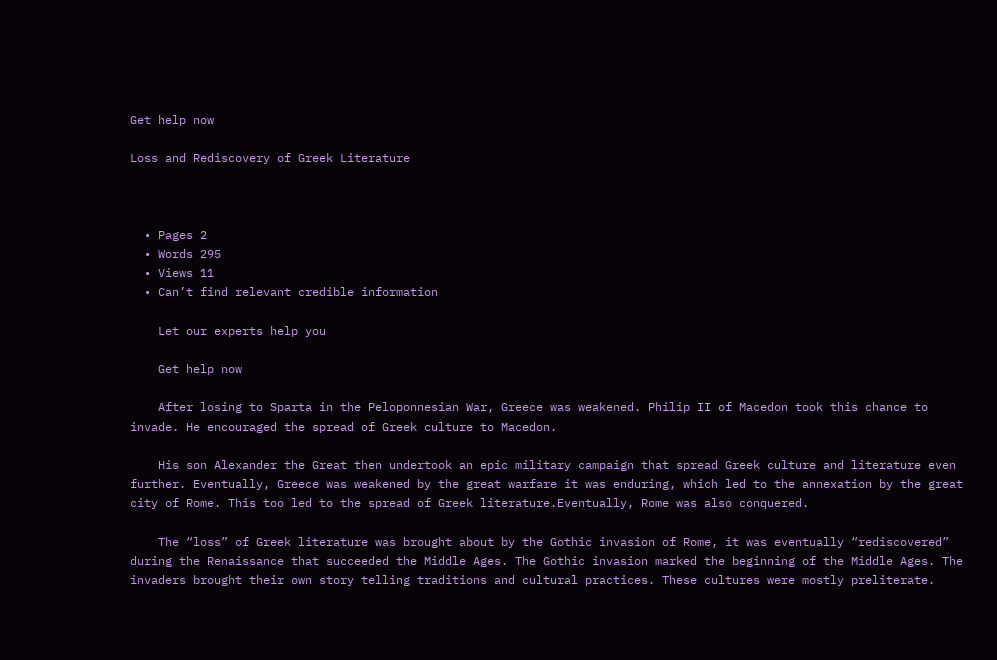Get help now

Loss and Rediscovery of Greek Literature



  • Pages 2
  • Words 295
  • Views 11
  • Can’t find relevant credible information

    Let our experts help you

    Get help now

    After losing to Sparta in the Peloponnesian War, Greece was weakened. Philip II of Macedon took this chance to invade. He encouraged the spread of Greek culture to Macedon.

    His son Alexander the Great then undertook an epic military campaign that spread Greek culture and literature even further. Eventually, Greece was weakened by the great warfare it was enduring, which led to the annexation by the great city of Rome. This too led to the spread of Greek literature.Eventually, Rome was also conquered.

    The “loss” of Greek literature was brought about by the Gothic invasion of Rome, it was eventually “rediscovered” during the Renaissance that succeeded the Middle Ages. The Gothic invasion marked the beginning of the Middle Ages. The invaders brought their own story telling traditions and cultural practices. These cultures were mostly preliterate.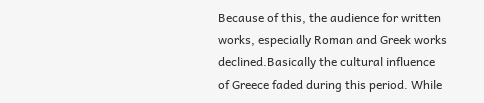Because of this, the audience for written works, especially Roman and Greek works declined.Basically the cultural influence of Greece faded during this period. While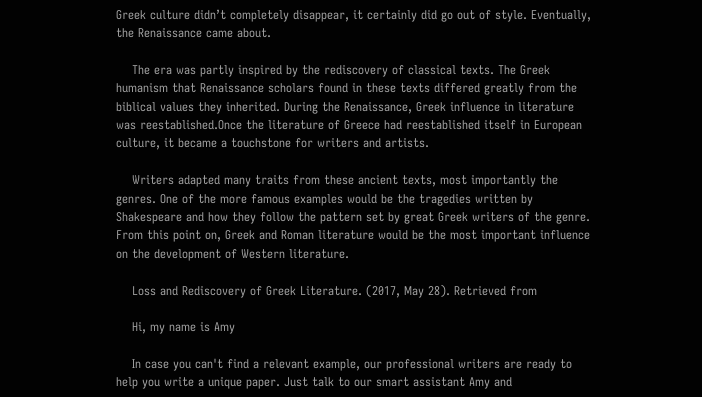Greek culture didn’t completely disappear, it certainly did go out of style. Eventually, the Renaissance came about.

    The era was partly inspired by the rediscovery of classical texts. The Greek humanism that Renaissance scholars found in these texts differed greatly from the biblical values they inherited. During the Renaissance, Greek influence in literature was reestablished.Once the literature of Greece had reestablished itself in European culture, it became a touchstone for writers and artists.

    Writers adapted many traits from these ancient texts, most importantly the genres. One of the more famous examples would be the tragedies written by Shakespeare and how they follow the pattern set by great Greek writers of the genre. From this point on, Greek and Roman literature would be the most important influence on the development of Western literature.

    Loss and Rediscovery of Greek Literature. (2017, May 28). Retrieved from

    Hi, my name is Amy

    In case you can't find a relevant example, our professional writers are ready to help you write a unique paper. Just talk to our smart assistant Amy and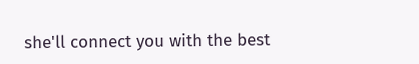she'll connect you with the best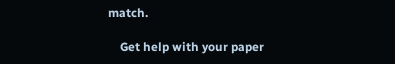match.

    Get help with your paper